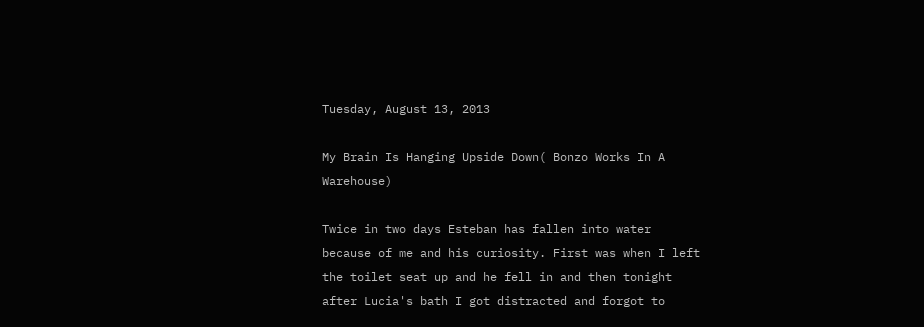Tuesday, August 13, 2013

My Brain Is Hanging Upside Down( Bonzo Works In A Warehouse)

Twice in two days Esteban has fallen into water because of me and his curiosity. First was when I left the toilet seat up and he fell in and then tonight after Lucia's bath I got distracted and forgot to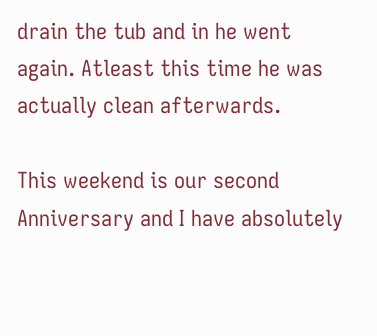drain the tub and in he went again. Atleast this time he was actually clean afterwards.

This weekend is our second Anniversary and I have absolutely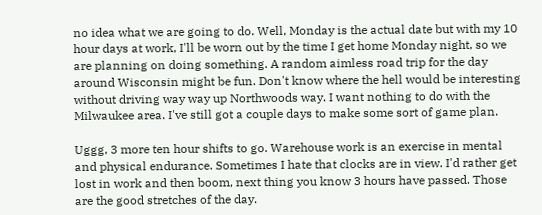no idea what we are going to do. Well, Monday is the actual date but with my 10 hour days at work, I'll be worn out by the time I get home Monday night, so we are planning on doing something. A random aimless road trip for the day around Wisconsin might be fun. Don't know where the hell would be interesting without driving way way up Northwoods way. I want nothing to do with the Milwaukee area. I've still got a couple days to make some sort of game plan.

Uggg, 3 more ten hour shifts to go. Warehouse work is an exercise in mental and physical endurance. Sometimes I hate that clocks are in view. I'd rather get lost in work and then boom, next thing you know 3 hours have passed. Those are the good stretches of the day.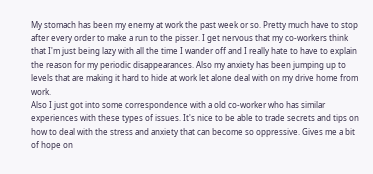My stomach has been my enemy at work the past week or so. Pretty much have to stop after every order to make a run to the pisser. I get nervous that my co-workers think that I'm just being lazy with all the time I wander off and I really hate to have to explain the reason for my periodic disappearances. Also my anxiety has been jumping up to levels that are making it hard to hide at work let alone deal with on my drive home from work.
Also I just got into some correspondence with a old co-worker who has similar experiences with these types of issues. It's nice to be able to trade secrets and tips on how to deal with the stress and anxiety that can become so oppressive. Gives me a bit of hope on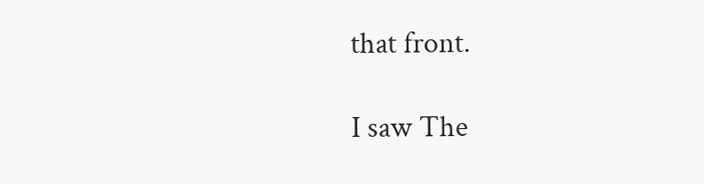that front.

I saw The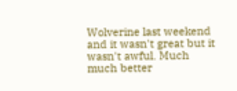Wolverine last weekend and it wasn't great but it wasn't awful. Much much better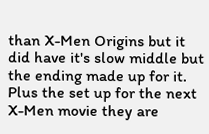than X-Men Origins but it did have it's slow middle but the ending made up for it. Plus the set up for the next X-Men movie they are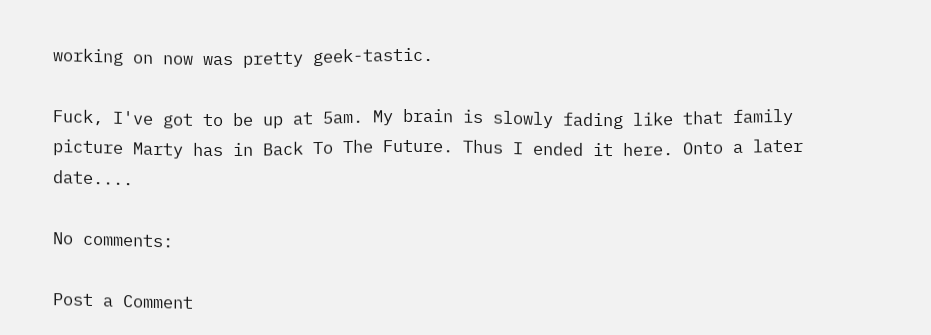working on now was pretty geek-tastic.

Fuck, I've got to be up at 5am. My brain is slowly fading like that family picture Marty has in Back To The Future. Thus I ended it here. Onto a later date....

No comments:

Post a Comment